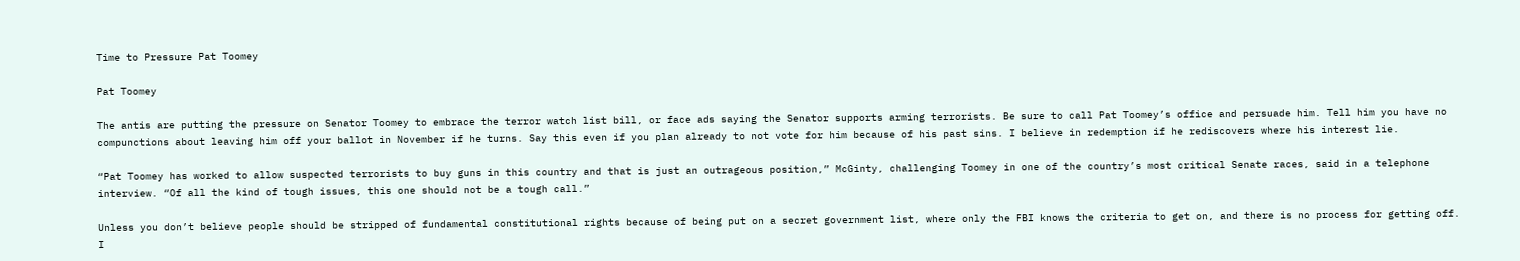Time to Pressure Pat Toomey

Pat Toomey

The antis are putting the pressure on Senator Toomey to embrace the terror watch list bill, or face ads saying the Senator supports arming terrorists. Be sure to call Pat Toomey’s office and persuade him. Tell him you have no compunctions about leaving him off your ballot in November if he turns. Say this even if you plan already to not vote for him because of his past sins. I believe in redemption if he rediscovers where his interest lie.

“Pat Toomey has worked to allow suspected terrorists to buy guns in this country and that is just an outrageous position,” McGinty, challenging Toomey in one of the country’s most critical Senate races, said in a telephone interview. “Of all the kind of tough issues, this one should not be a tough call.”

Unless you don’t believe people should be stripped of fundamental constitutional rights because of being put on a secret government list, where only the FBI knows the criteria to get on, and there is no process for getting off. I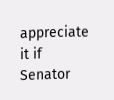appreciate it if Senator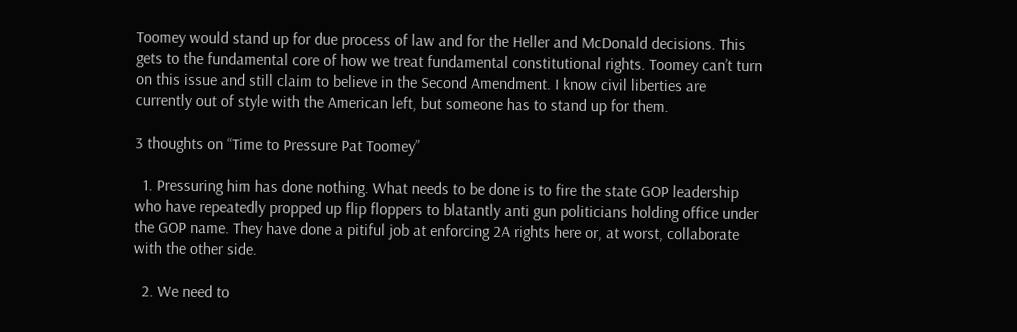Toomey would stand up for due process of law and for the Heller and McDonald decisions. This gets to the fundamental core of how we treat fundamental constitutional rights. Toomey can’t turn on this issue and still claim to believe in the Second Amendment. I know civil liberties are currently out of style with the American left, but someone has to stand up for them.

3 thoughts on “Time to Pressure Pat Toomey”

  1. Pressuring him has done nothing. What needs to be done is to fire the state GOP leadership who have repeatedly propped up flip floppers to blatantly anti gun politicians holding office under the GOP name. They have done a pitiful job at enforcing 2A rights here or, at worst, collaborate with the other side.

  2. We need to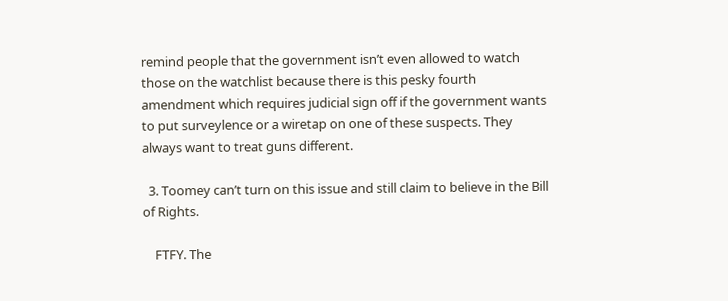remind people that the government isn’t even allowed to watch those on the watchlist because there is this pesky fourth amendment which requires judicial sign off if the government wants to put surveylence or a wiretap on one of these suspects. They always want to treat guns different.

  3. Toomey can’t turn on this issue and still claim to believe in the Bill of Rights.

    FTFY. The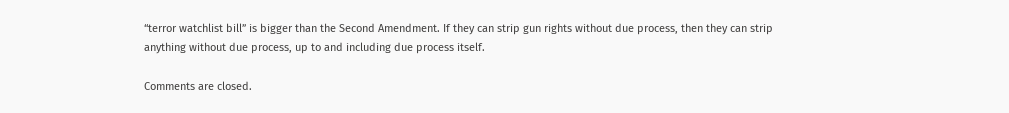“terror watchlist bill” is bigger than the Second Amendment. If they can strip gun rights without due process, then they can strip anything without due process, up to and including due process itself.

Comments are closed.